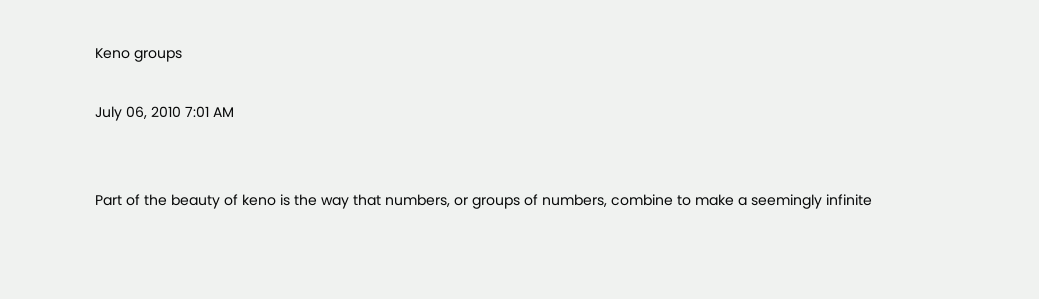Keno groups

July 06, 2010 7:01 AM


Part of the beauty of keno is the way that numbers, or groups of numbers, combine to make a seemingly infinite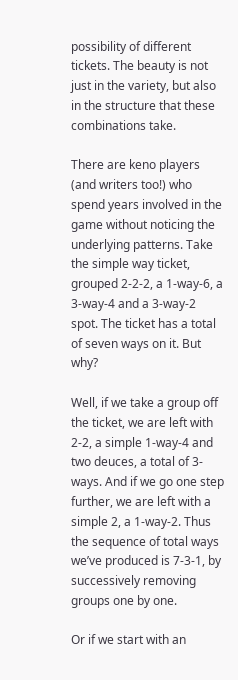possibility of different tickets. The beauty is not just in the variety, but also in the structure that these combinations take.

There are keno players (and writers too!) who spend years involved in the game without noticing the underlying patterns. Take the simple way ticket, grouped 2-2-2, a 1-way-6, a 3-way-4 and a 3-way-2 spot. The ticket has a total of seven ways on it. But why?

Well, if we take a group off the ticket, we are left with 2-2, a simple 1-way-4 and two deuces, a total of 3-ways. And if we go one step further, we are left with a simple 2, a 1-way-2. Thus the sequence of total ways we’ve produced is 7-3-1, by successively removing groups one by one.

Or if we start with an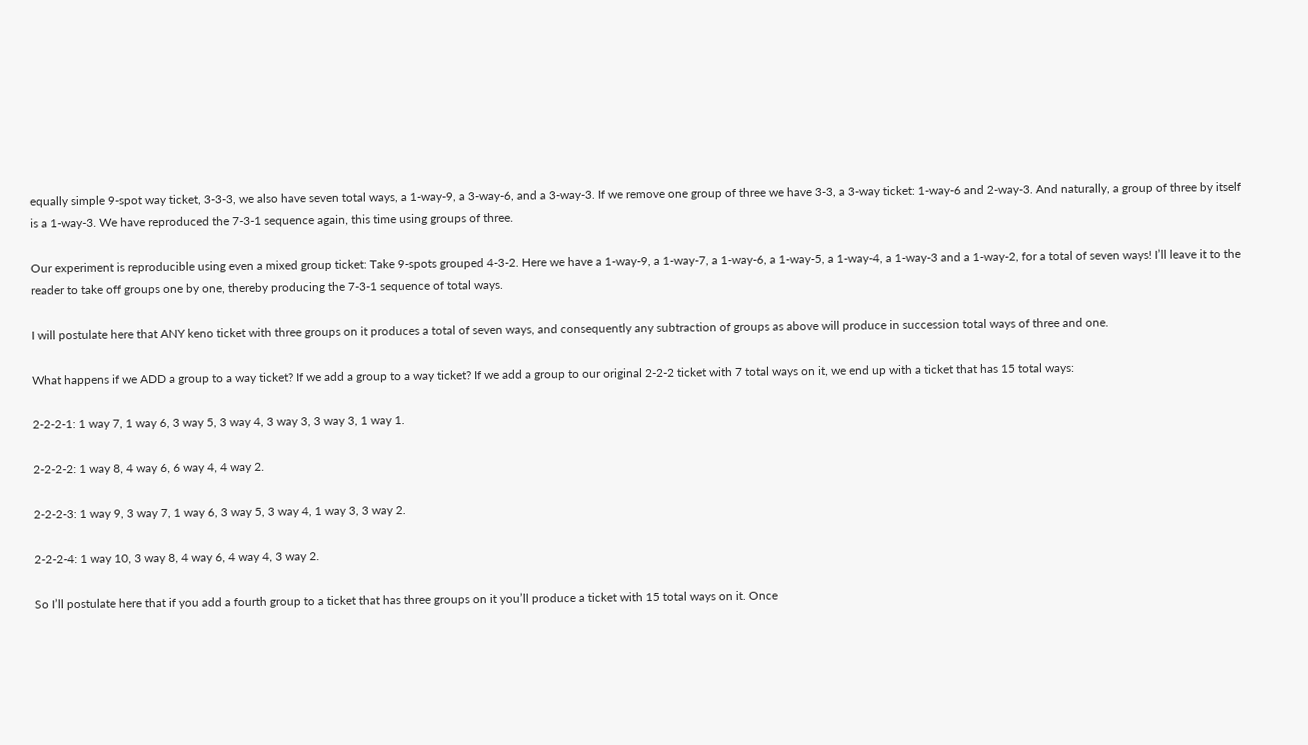equally simple 9-spot way ticket, 3-3-3, we also have seven total ways, a 1-way-9, a 3-way-6, and a 3-way-3. If we remove one group of three we have 3-3, a 3-way ticket: 1-way-6 and 2-way-3. And naturally, a group of three by itself is a 1-way-3. We have reproduced the 7-3-1 sequence again, this time using groups of three.

Our experiment is reproducible using even a mixed group ticket: Take 9-spots grouped 4-3-2. Here we have a 1-way-9, a 1-way-7, a 1-way-6, a 1-way-5, a 1-way-4, a 1-way-3 and a 1-way-2, for a total of seven ways! I’ll leave it to the reader to take off groups one by one, thereby producing the 7-3-1 sequence of total ways.

I will postulate here that ANY keno ticket with three groups on it produces a total of seven ways, and consequently any subtraction of groups as above will produce in succession total ways of three and one.

What happens if we ADD a group to a way ticket? If we add a group to a way ticket? If we add a group to our original 2-2-2 ticket with 7 total ways on it, we end up with a ticket that has 15 total ways:

2-2-2-1: 1 way 7, 1 way 6, 3 way 5, 3 way 4, 3 way 3, 3 way 3, 1 way 1.

2-2-2-2: 1 way 8, 4 way 6, 6 way 4, 4 way 2.

2-2-2-3: 1 way 9, 3 way 7, 1 way 6, 3 way 5, 3 way 4, 1 way 3, 3 way 2.

2-2-2-4: 1 way 10, 3 way 8, 4 way 6, 4 way 4, 3 way 2.

So I’ll postulate here that if you add a fourth group to a ticket that has three groups on it you’ll produce a ticket with 15 total ways on it. Once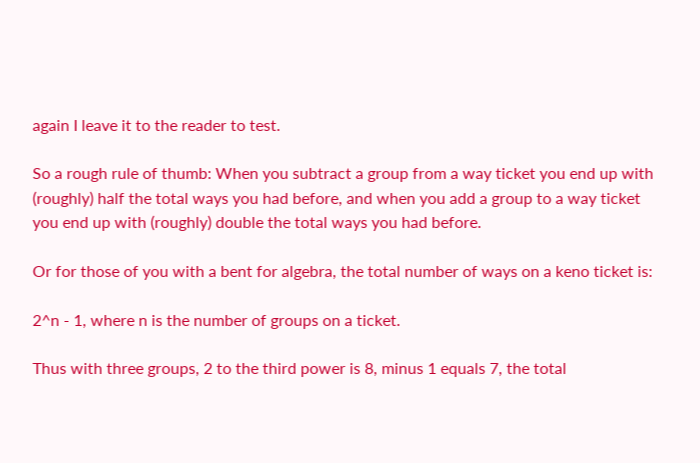again I leave it to the reader to test.

So a rough rule of thumb: When you subtract a group from a way ticket you end up with (roughly) half the total ways you had before, and when you add a group to a way ticket you end up with (roughly) double the total ways you had before.

Or for those of you with a bent for algebra, the total number of ways on a keno ticket is:

2^n - 1, where n is the number of groups on a ticket.

Thus with three groups, 2 to the third power is 8, minus 1 equals 7, the total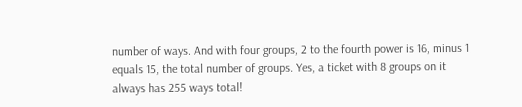number of ways. And with four groups, 2 to the fourth power is 16, minus 1 equals 15, the total number of groups. Yes, a ticket with 8 groups on it always has 255 ways total!